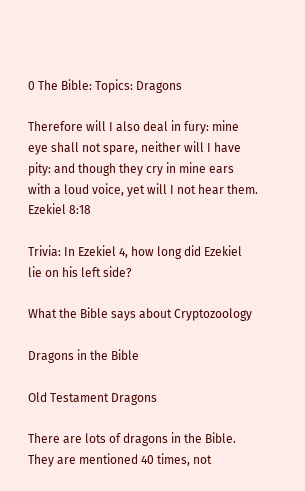0 The Bible: Topics: Dragons

Therefore will I also deal in fury: mine eye shall not spare, neither will I have pity: and though they cry in mine ears with a loud voice, yet will I not hear them. Ezekiel 8:18

Trivia: In Ezekiel 4, how long did Ezekiel lie on his left side?

What the Bible says about Cryptozoology

Dragons in the Bible

Old Testament Dragons

There are lots of dragons in the Bible. They are mentioned 40 times, not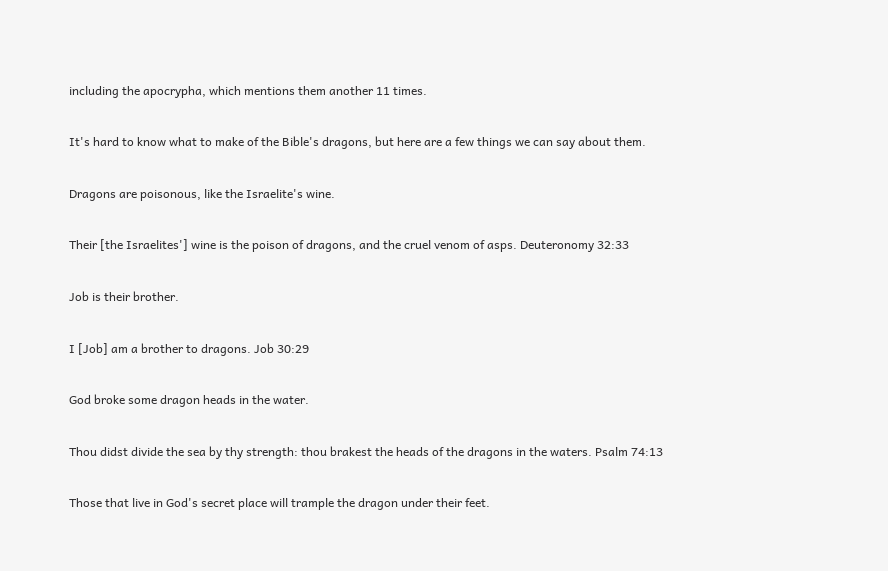including the apocrypha, which mentions them another 11 times.

It's hard to know what to make of the Bible's dragons, but here are a few things we can say about them.

Dragons are poisonous, like the Israelite's wine.

Their [the Israelites'] wine is the poison of dragons, and the cruel venom of asps. Deuteronomy 32:33

Job is their brother.

I [Job] am a brother to dragons. Job 30:29

God broke some dragon heads in the water.

Thou didst divide the sea by thy strength: thou brakest the heads of the dragons in the waters. Psalm 74:13

Those that live in God's secret place will trample the dragon under their feet.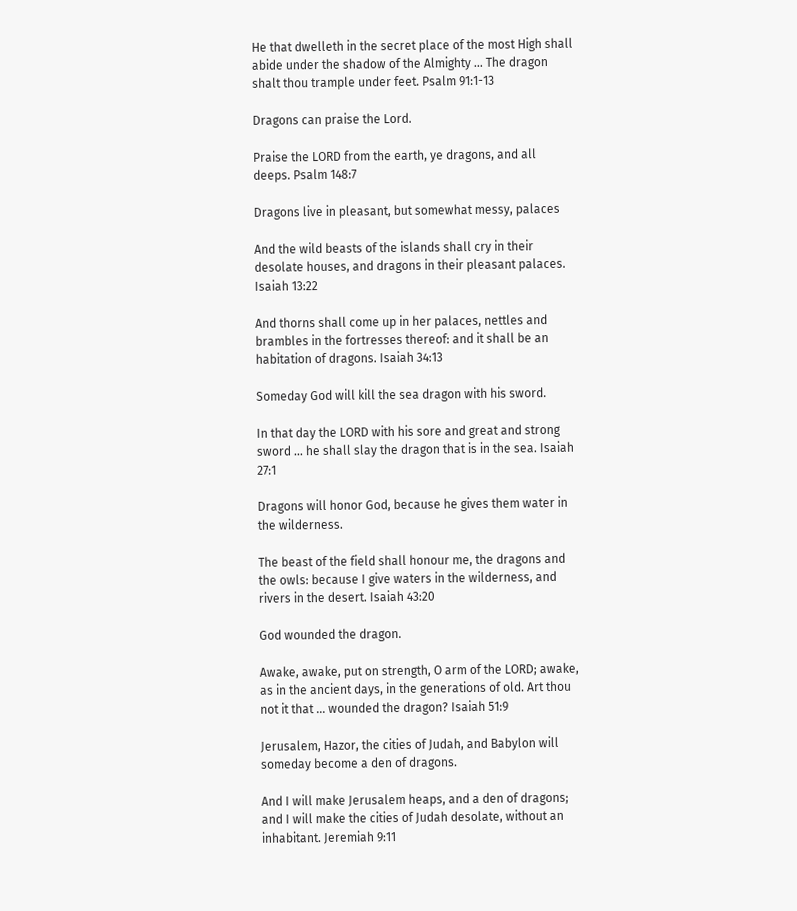He that dwelleth in the secret place of the most High shall abide under the shadow of the Almighty ... The dragon shalt thou trample under feet. Psalm 91:1-13

Dragons can praise the Lord.

Praise the LORD from the earth, ye dragons, and all deeps. Psalm 148:7

Dragons live in pleasant, but somewhat messy, palaces

And the wild beasts of the islands shall cry in their desolate houses, and dragons in their pleasant palaces. Isaiah 13:22

And thorns shall come up in her palaces, nettles and brambles in the fortresses thereof: and it shall be an habitation of dragons. Isaiah 34:13

Someday God will kill the sea dragon with his sword.

In that day the LORD with his sore and great and strong sword ... he shall slay the dragon that is in the sea. Isaiah 27:1

Dragons will honor God, because he gives them water in the wilderness.

The beast of the field shall honour me, the dragons and the owls: because I give waters in the wilderness, and rivers in the desert. Isaiah 43:20

God wounded the dragon.

Awake, awake, put on strength, O arm of the LORD; awake, as in the ancient days, in the generations of old. Art thou not it that ... wounded the dragon? Isaiah 51:9

Jerusalem, Hazor, the cities of Judah, and Babylon will someday become a den of dragons.

And I will make Jerusalem heaps, and a den of dragons; and I will make the cities of Judah desolate, without an inhabitant. Jeremiah 9:11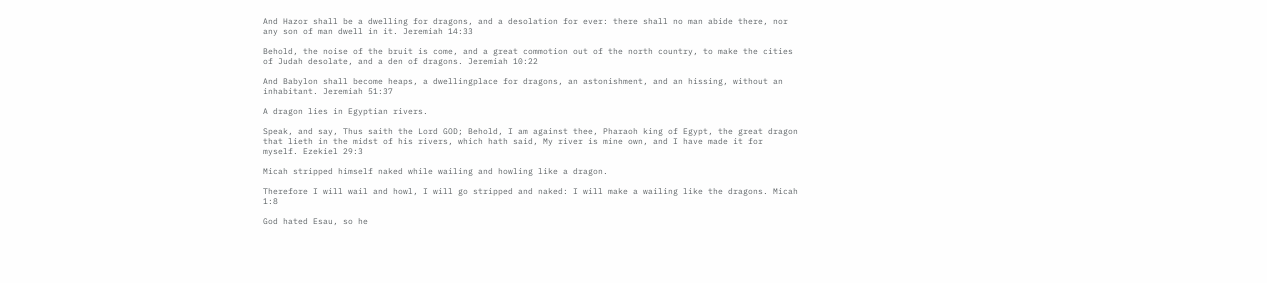And Hazor shall be a dwelling for dragons, and a desolation for ever: there shall no man abide there, nor any son of man dwell in it. Jeremiah 14:33

Behold, the noise of the bruit is come, and a great commotion out of the north country, to make the cities of Judah desolate, and a den of dragons. Jeremiah 10:22

And Babylon shall become heaps, a dwellingplace for dragons, an astonishment, and an hissing, without an inhabitant. Jeremiah 51:37

A dragon lies in Egyptian rivers.

Speak, and say, Thus saith the Lord GOD; Behold, I am against thee, Pharaoh king of Egypt, the great dragon that lieth in the midst of his rivers, which hath said, My river is mine own, and I have made it for myself. Ezekiel 29:3

Micah stripped himself naked while wailing and howling like a dragon.

Therefore I will wail and howl, I will go stripped and naked: I will make a wailing like the dragons. Micah 1:8

God hated Esau, so he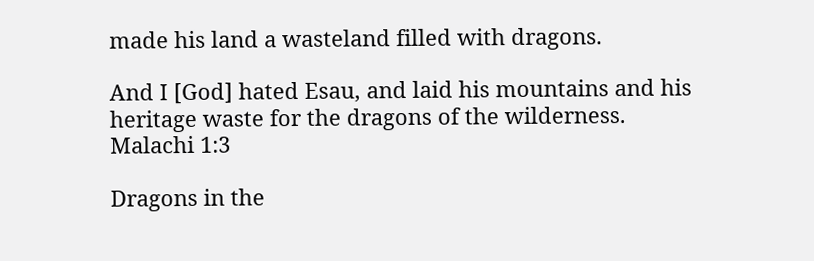made his land a wasteland filled with dragons.

And I [God] hated Esau, and laid his mountains and his heritage waste for the dragons of the wilderness. Malachi 1:3

Dragons in the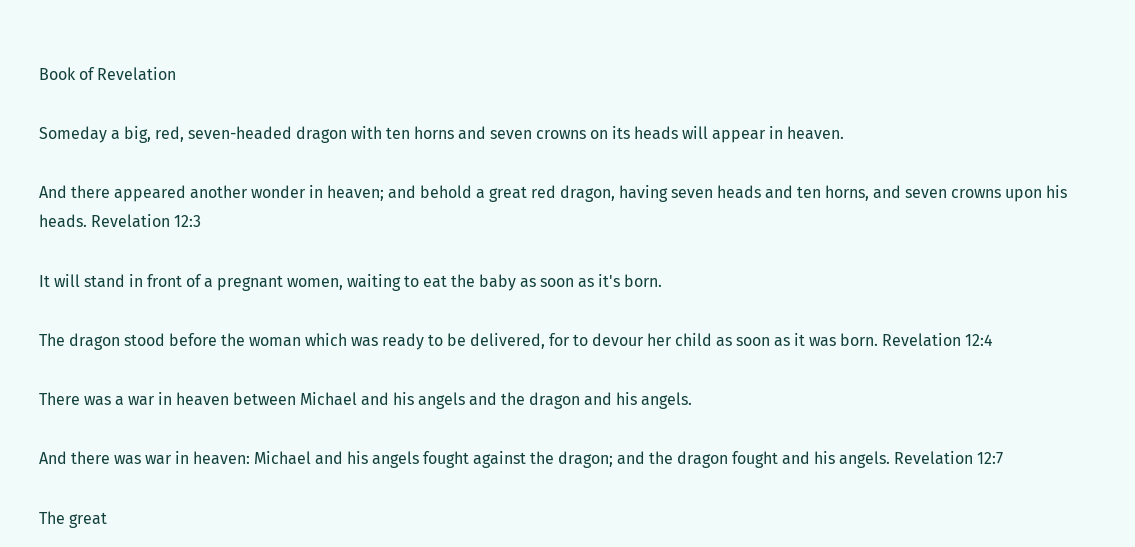Book of Revelation

Someday a big, red, seven-headed dragon with ten horns and seven crowns on its heads will appear in heaven.

And there appeared another wonder in heaven; and behold a great red dragon, having seven heads and ten horns, and seven crowns upon his heads. Revelation 12:3

It will stand in front of a pregnant women, waiting to eat the baby as soon as it's born.

The dragon stood before the woman which was ready to be delivered, for to devour her child as soon as it was born. Revelation 12:4

There was a war in heaven between Michael and his angels and the dragon and his angels.

And there was war in heaven: Michael and his angels fought against the dragon; and the dragon fought and his angels. Revelation 12:7

The great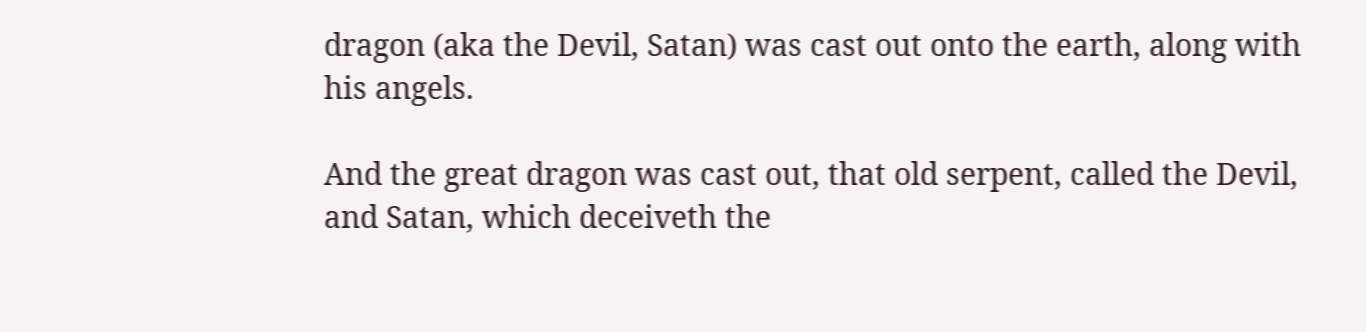dragon (aka the Devil, Satan) was cast out onto the earth, along with his angels.

And the great dragon was cast out, that old serpent, called the Devil, and Satan, which deceiveth the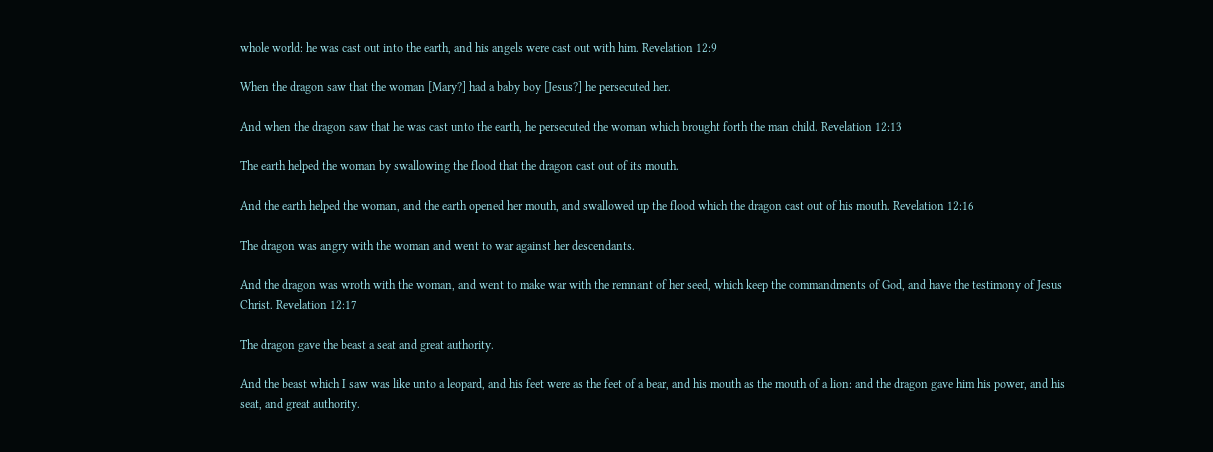whole world: he was cast out into the earth, and his angels were cast out with him. Revelation 12:9

When the dragon saw that the woman [Mary?] had a baby boy [Jesus?] he persecuted her.

And when the dragon saw that he was cast unto the earth, he persecuted the woman which brought forth the man child. Revelation 12:13

The earth helped the woman by swallowing the flood that the dragon cast out of its mouth.

And the earth helped the woman, and the earth opened her mouth, and swallowed up the flood which the dragon cast out of his mouth. Revelation 12:16

The dragon was angry with the woman and went to war against her descendants.

And the dragon was wroth with the woman, and went to make war with the remnant of her seed, which keep the commandments of God, and have the testimony of Jesus Christ. Revelation 12:17

The dragon gave the beast a seat and great authority.

And the beast which I saw was like unto a leopard, and his feet were as the feet of a bear, and his mouth as the mouth of a lion: and the dragon gave him his power, and his seat, and great authority.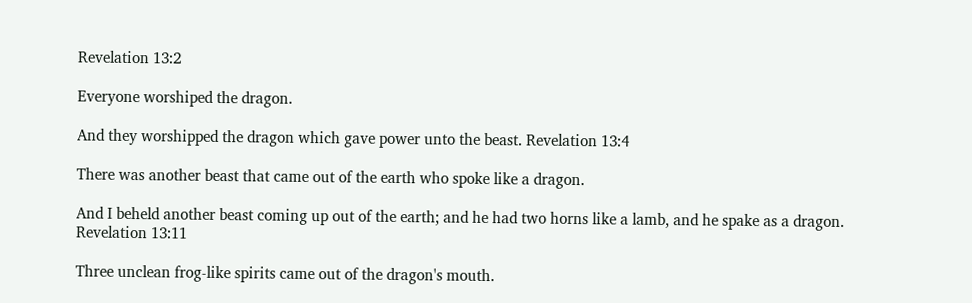Revelation 13:2

Everyone worshiped the dragon.

And they worshipped the dragon which gave power unto the beast. Revelation 13:4

There was another beast that came out of the earth who spoke like a dragon.

And I beheld another beast coming up out of the earth; and he had two horns like a lamb, and he spake as a dragon. Revelation 13:11

Three unclean frog-like spirits came out of the dragon's mouth.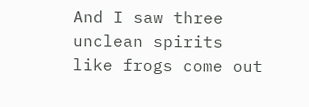And I saw three unclean spirits like frogs come out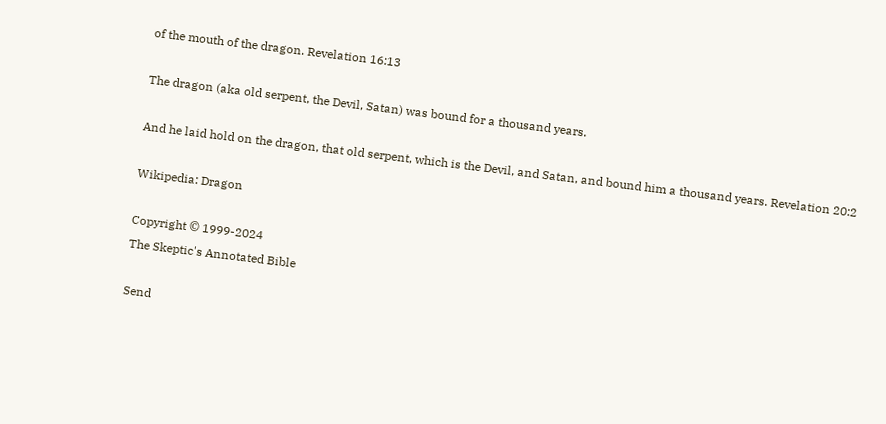of the mouth of the dragon. Revelation 16:13

The dragon (aka old serpent, the Devil, Satan) was bound for a thousand years.

And he laid hold on the dragon, that old serpent, which is the Devil, and Satan, and bound him a thousand years. Revelation 20:2

Wikipedia: Dragon

Copyright © 1999-2024
The Skeptic's Annotated Bible

Send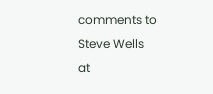comments to Steve Wells
at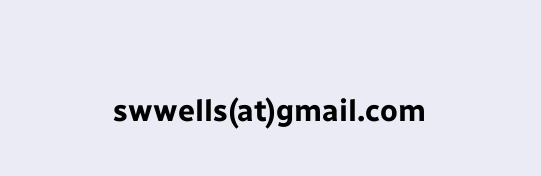swwells(at)gmail.com